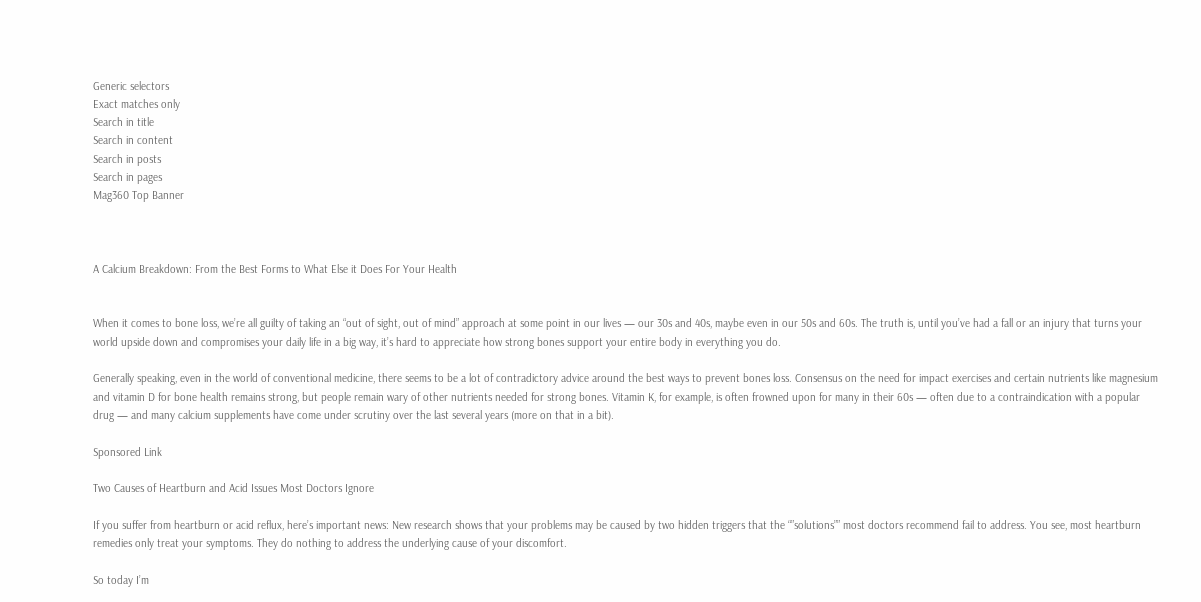Generic selectors
Exact matches only
Search in title
Search in content
Search in posts
Search in pages
Mag360 Top Banner



A Calcium Breakdown: From the Best Forms to What Else it Does For Your Health


When it comes to bone loss, we’re all guilty of taking an “out of sight, out of mind” approach at some point in our lives — our 30s and 40s, maybe even in our 50s and 60s. The truth is, until you’ve had a fall or an injury that turns your world upside down and compromises your daily life in a big way, it’s hard to appreciate how strong bones support your entire body in everything you do.

Generally speaking, even in the world of conventional medicine, there seems to be a lot of contradictory advice around the best ways to prevent bones loss. Consensus on the need for impact exercises and certain nutrients like magnesium and vitamin D for bone health remains strong, but people remain wary of other nutrients needed for strong bones. Vitamin K, for example, is often frowned upon for many in their 60s — often due to a contraindication with a popular drug — and many calcium supplements have come under scrutiny over the last several years (more on that in a bit).

Sponsored Link

Two Causes of Heartburn and Acid Issues Most Doctors Ignore

If you suffer from heartburn or acid reflux, here’s important news: New research shows that your problems may be caused by two hidden triggers that the “”solutions”” most doctors recommend fail to address. You see, most heartburn remedies only treat your symptoms. They do nothing to address the underlying cause of your discomfort.

So today I’m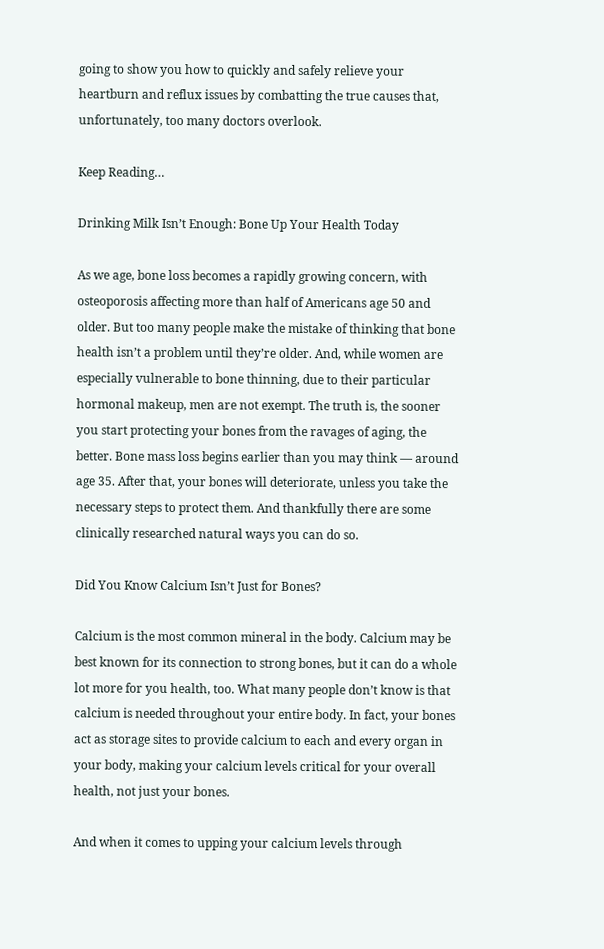going to show you how to quickly and safely relieve your heartburn and reflux issues by combatting the true causes that, unfortunately, too many doctors overlook.

Keep Reading…

Drinking Milk Isn’t Enough: Bone Up Your Health Today

As we age, bone loss becomes a rapidly growing concern, with osteoporosis affecting more than half of Americans age 50 and older. But too many people make the mistake of thinking that bone health isn’t a problem until they’re older. And, while women are especially vulnerable to bone thinning, due to their particular hormonal makeup, men are not exempt. The truth is, the sooner you start protecting your bones from the ravages of aging, the better. Bone mass loss begins earlier than you may think — around age 35. After that, your bones will deteriorate, unless you take the necessary steps to protect them. And thankfully there are some clinically researched natural ways you can do so.

Did You Know Calcium Isn’t Just for Bones?

Calcium is the most common mineral in the body. Calcium may be best known for its connection to strong bones, but it can do a whole lot more for you health, too. What many people don’t know is that calcium is needed throughout your entire body. In fact, your bones act as storage sites to provide calcium to each and every organ in your body, making your calcium levels critical for your overall health, not just your bones.

And when it comes to upping your calcium levels through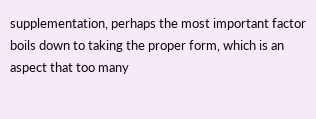supplementation, perhaps the most important factor boils down to taking the proper form, which is an aspect that too many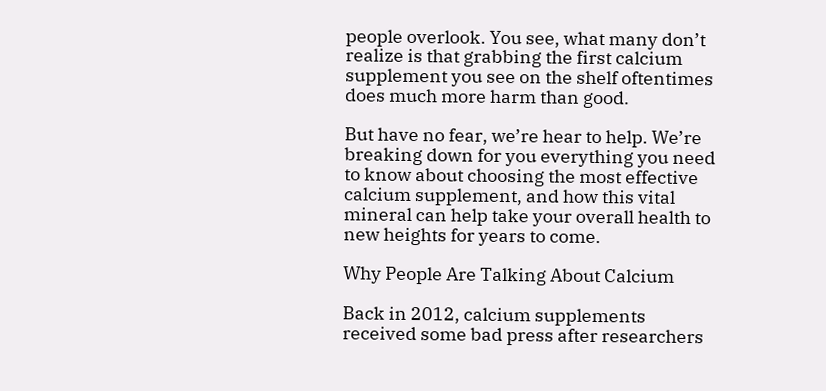people overlook. You see, what many don’t realize is that grabbing the first calcium supplement you see on the shelf oftentimes does much more harm than good.

But have no fear, we’re hear to help. We’re breaking down for you everything you need to know about choosing the most effective calcium supplement, and how this vital mineral can help take your overall health to new heights for years to come.

Why People Are Talking About Calcium

Back in 2012, calcium supplements received some bad press after researchers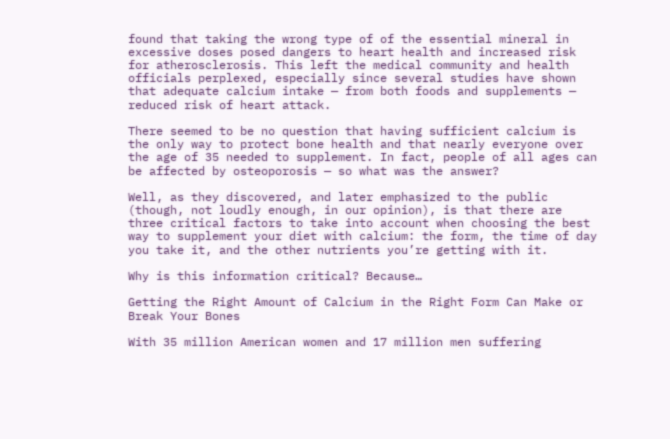found that taking the wrong type of of the essential mineral in excessive doses posed dangers to heart health and increased risk for atherosclerosis. This left the medical community and health officials perplexed, especially since several studies have shown that adequate calcium intake — from both foods and supplements — reduced risk of heart attack.

There seemed to be no question that having sufficient calcium is the only way to protect bone health and that nearly everyone over the age of 35 needed to supplement. In fact, people of all ages can be affected by osteoporosis — so what was the answer?

Well, as they discovered, and later emphasized to the public (though, not loudly enough, in our opinion), is that there are three critical factors to take into account when choosing the best way to supplement your diet with calcium: the form, the time of day you take it, and the other nutrients you’re getting with it.

Why is this information critical? Because…

Getting the Right Amount of Calcium in the Right Form Can Make or Break Your Bones

With 35 million American women and 17 million men suffering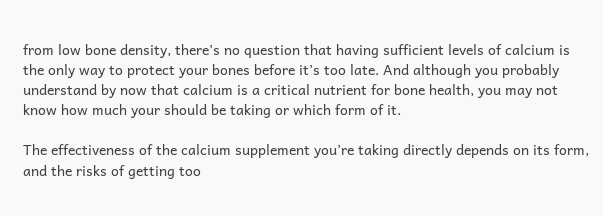from low bone density, there’s no question that having sufficient levels of calcium is the only way to protect your bones before it’s too late. And although you probably understand by now that calcium is a critical nutrient for bone health, you may not know how much your should be taking or which form of it.

The effectiveness of the calcium supplement you’re taking directly depends on its form, and the risks of getting too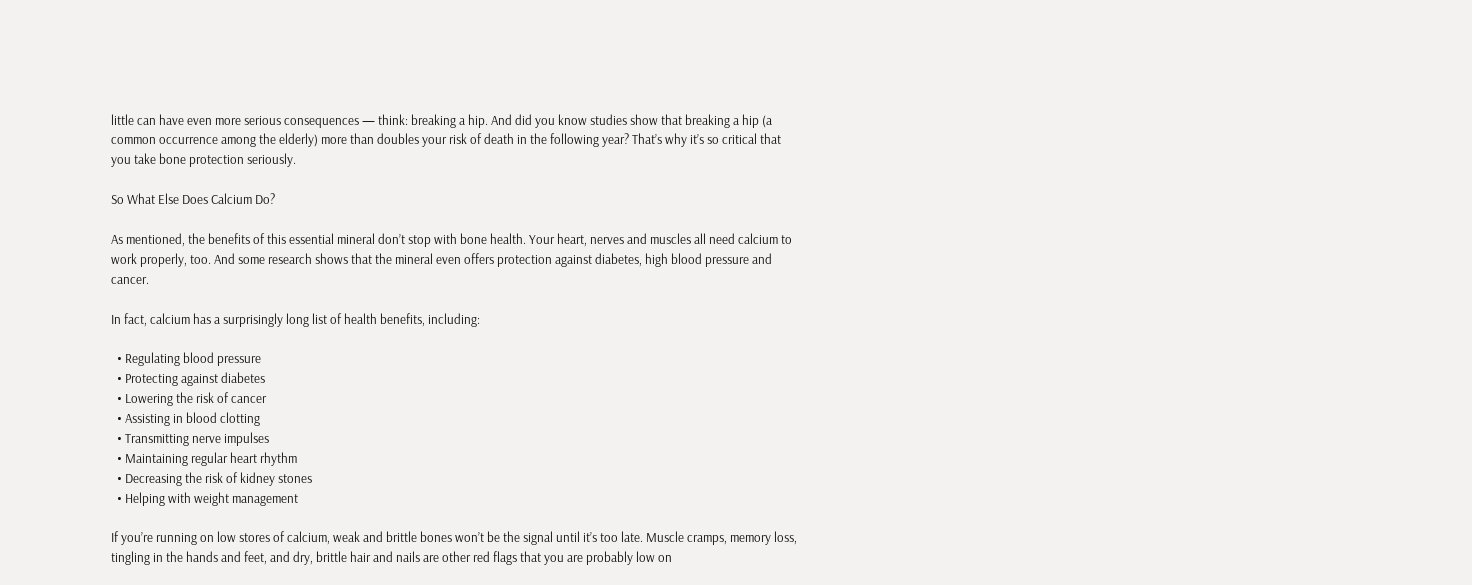little can have even more serious consequences — think: breaking a hip. And did you know studies show that breaking a hip (a common occurrence among the elderly) more than doubles your risk of death in the following year? That’s why it’s so critical that you take bone protection seriously.

So What Else Does Calcium Do?

As mentioned, the benefits of this essential mineral don’t stop with bone health. Your heart, nerves and muscles all need calcium to work properly, too. And some research shows that the mineral even offers protection against diabetes, high blood pressure and cancer.

In fact, calcium has a surprisingly long list of health benefits, including:

  • Regulating blood pressure
  • Protecting against diabetes
  • Lowering the risk of cancer
  • Assisting in blood clotting
  • Transmitting nerve impulses
  • Maintaining regular heart rhythm
  • Decreasing the risk of kidney stones
  • Helping with weight management

If you’re running on low stores of calcium, weak and brittle bones won’t be the signal until it’s too late. Muscle cramps, memory loss, tingling in the hands and feet, and dry, brittle hair and nails are other red flags that you are probably low on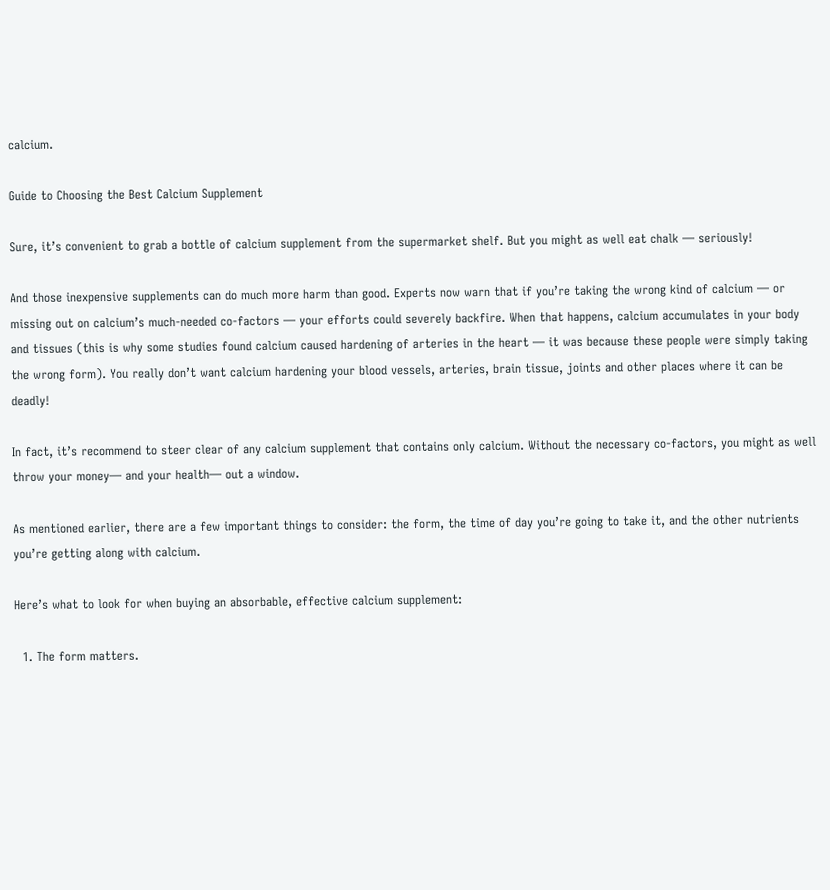calcium.

Guide to Choosing the Best Calcium Supplement

Sure, it’s convenient to grab a bottle of calcium supplement from the supermarket shelf. But you might as well eat chalk — seriously!

And those inexpensive supplements can do much more harm than good. Experts now warn that if you’re taking the wrong kind of calcium — or missing out on calcium’s much-needed co-factors — your efforts could severely backfire. When that happens, calcium accumulates in your body and tissues (this is why some studies found calcium caused hardening of arteries in the heart — it was because these people were simply taking the wrong form). You really don’t want calcium hardening your blood vessels, arteries, brain tissue, joints and other places where it can be deadly!

In fact, it’s recommend to steer clear of any calcium supplement that contains only calcium. Without the necessary co-factors, you might as well throw your money— and your health— out a window.

As mentioned earlier, there are a few important things to consider: the form, the time of day you’re going to take it, and the other nutrients you’re getting along with calcium.

Here’s what to look for when buying an absorbable, effective calcium supplement:

  1. The form matters.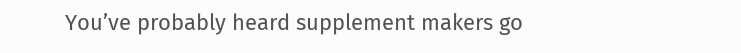You’ve probably heard supplement makers go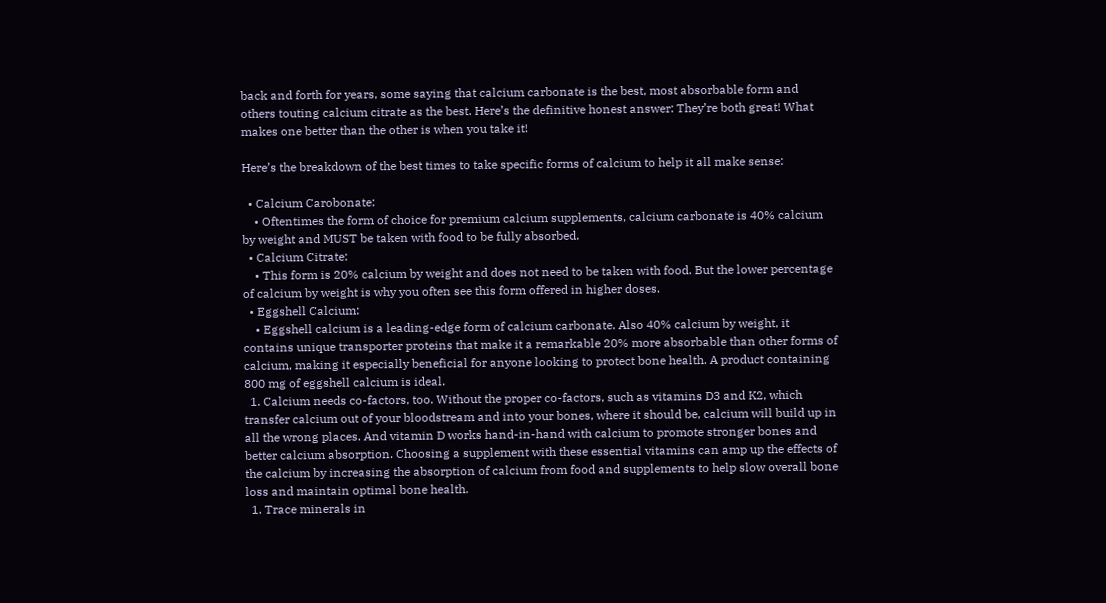back and forth for years, some saying that calcium carbonate is the best, most absorbable form and others touting calcium citrate as the best. Here’s the definitive honest answer: They’re both great! What makes one better than the other is when you take it!

Here’s the breakdown of the best times to take specific forms of calcium to help it all make sense:

  • Calcium Carobonate:
    • Oftentimes the form of choice for premium calcium supplements, calcium carbonate is 40% calcium by weight and MUST be taken with food to be fully absorbed.
  • Calcium Citrate:
    • This form is 20% calcium by weight and does not need to be taken with food. But the lower percentage of calcium by weight is why you often see this form offered in higher doses.
  • Eggshell Calcium:
    • Eggshell calcium is a leading-edge form of calcium carbonate. Also 40% calcium by weight, it contains unique transporter proteins that make it a remarkable 20% more absorbable than other forms of calcium, making it especially beneficial for anyone looking to protect bone health. A product containing 800 mg of eggshell calcium is ideal.
  1. Calcium needs co-factors, too. Without the proper co-factors, such as vitamins D3 and K2, which transfer calcium out of your bloodstream and into your bones, where it should be, calcium will build up in all the wrong places. And vitamin D works hand-in-hand with calcium to promote stronger bones and better calcium absorption. Choosing a supplement with these essential vitamins can amp up the effects of the calcium by increasing the absorption of calcium from food and supplements to help slow overall bone loss and maintain optimal bone health.
  1. Trace minerals in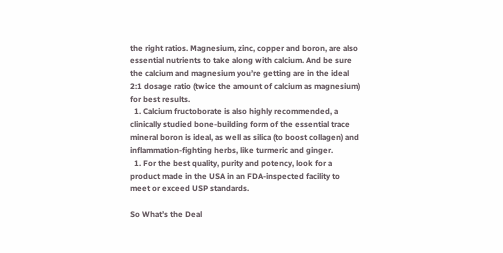the right ratios. Magnesium, zinc, copper and boron, are also essential nutrients to take along with calcium. And be sure the calcium and magnesium you’re getting are in the ideal 2:1 dosage ratio (twice the amount of calcium as magnesium) for best results.
  1. Calcium fructoborate is also highly recommended, a clinically studied bone-building form of the essential trace mineral boron is ideal, as well as silica (to boost collagen) and inflammation-fighting herbs, like turmeric and ginger.
  1. For the best quality, purity and potency, look for a product made in the USA in an FDA-inspected facility to meet or exceed USP standards.

So What’s the Deal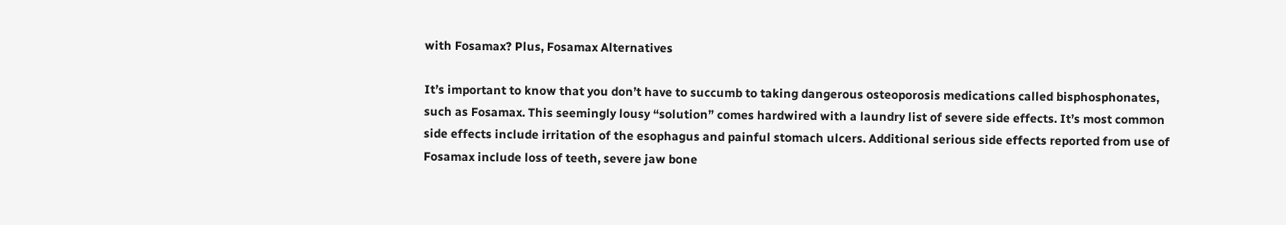with Fosamax? Plus, Fosamax Alternatives

It’s important to know that you don’t have to succumb to taking dangerous osteoporosis medications called bisphosphonates, such as Fosamax. This seemingly lousy “solution” comes hardwired with a laundry list of severe side effects. It’s most common side effects include irritation of the esophagus and painful stomach ulcers. Additional serious side effects reported from use of Fosamax include loss of teeth, severe jaw bone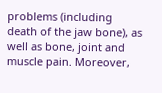problems (including death of the jaw bone), as well as bone, joint and muscle pain. Moreover,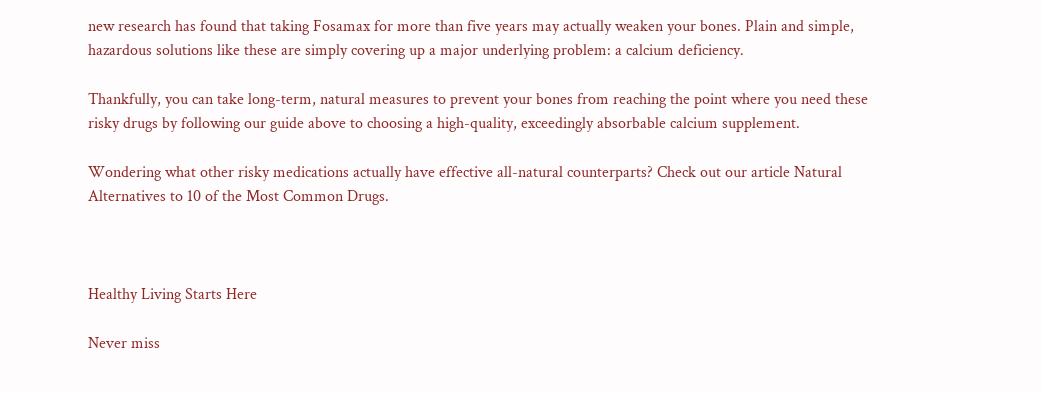new research has found that taking Fosamax for more than five years may actually weaken your bones. Plain and simple, hazardous solutions like these are simply covering up a major underlying problem: a calcium deficiency.

Thankfully, you can take long-term, natural measures to prevent your bones from reaching the point where you need these risky drugs by following our guide above to choosing a high-quality, exceedingly absorbable calcium supplement.

Wondering what other risky medications actually have effective all-natural counterparts? Check out our article Natural Alternatives to 10 of the Most Common Drugs.



Healthy Living Starts Here

Never miss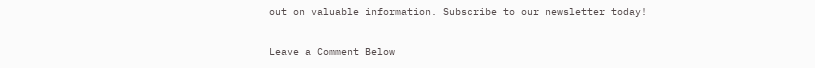out on valuable information. Subscribe to our newsletter today!

Leave a Comment Below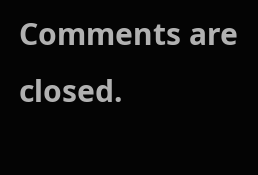Comments are closed.